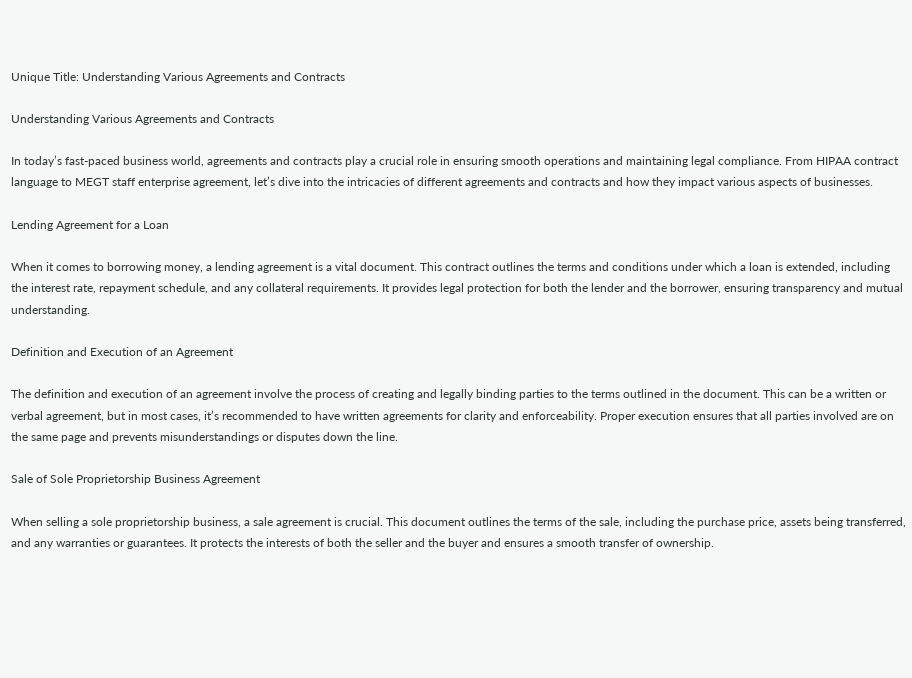Unique Title: Understanding Various Agreements and Contracts

Understanding Various Agreements and Contracts

In today’s fast-paced business world, agreements and contracts play a crucial role in ensuring smooth operations and maintaining legal compliance. From HIPAA contract language to MEGT staff enterprise agreement, let’s dive into the intricacies of different agreements and contracts and how they impact various aspects of businesses.

Lending Agreement for a Loan

When it comes to borrowing money, a lending agreement is a vital document. This contract outlines the terms and conditions under which a loan is extended, including the interest rate, repayment schedule, and any collateral requirements. It provides legal protection for both the lender and the borrower, ensuring transparency and mutual understanding.

Definition and Execution of an Agreement

The definition and execution of an agreement involve the process of creating and legally binding parties to the terms outlined in the document. This can be a written or verbal agreement, but in most cases, it’s recommended to have written agreements for clarity and enforceability. Proper execution ensures that all parties involved are on the same page and prevents misunderstandings or disputes down the line.

Sale of Sole Proprietorship Business Agreement

When selling a sole proprietorship business, a sale agreement is crucial. This document outlines the terms of the sale, including the purchase price, assets being transferred, and any warranties or guarantees. It protects the interests of both the seller and the buyer and ensures a smooth transfer of ownership.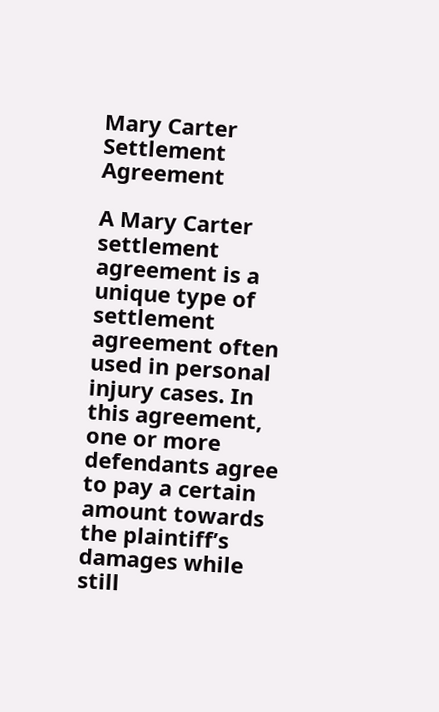Mary Carter Settlement Agreement

A Mary Carter settlement agreement is a unique type of settlement agreement often used in personal injury cases. In this agreement, one or more defendants agree to pay a certain amount towards the plaintiff’s damages while still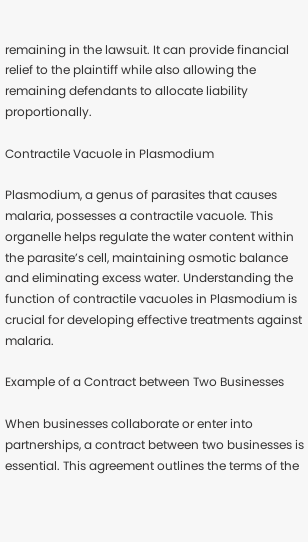remaining in the lawsuit. It can provide financial relief to the plaintiff while also allowing the remaining defendants to allocate liability proportionally.

Contractile Vacuole in Plasmodium

Plasmodium, a genus of parasites that causes malaria, possesses a contractile vacuole. This organelle helps regulate the water content within the parasite’s cell, maintaining osmotic balance and eliminating excess water. Understanding the function of contractile vacuoles in Plasmodium is crucial for developing effective treatments against malaria.

Example of a Contract between Two Businesses

When businesses collaborate or enter into partnerships, a contract between two businesses is essential. This agreement outlines the terms of the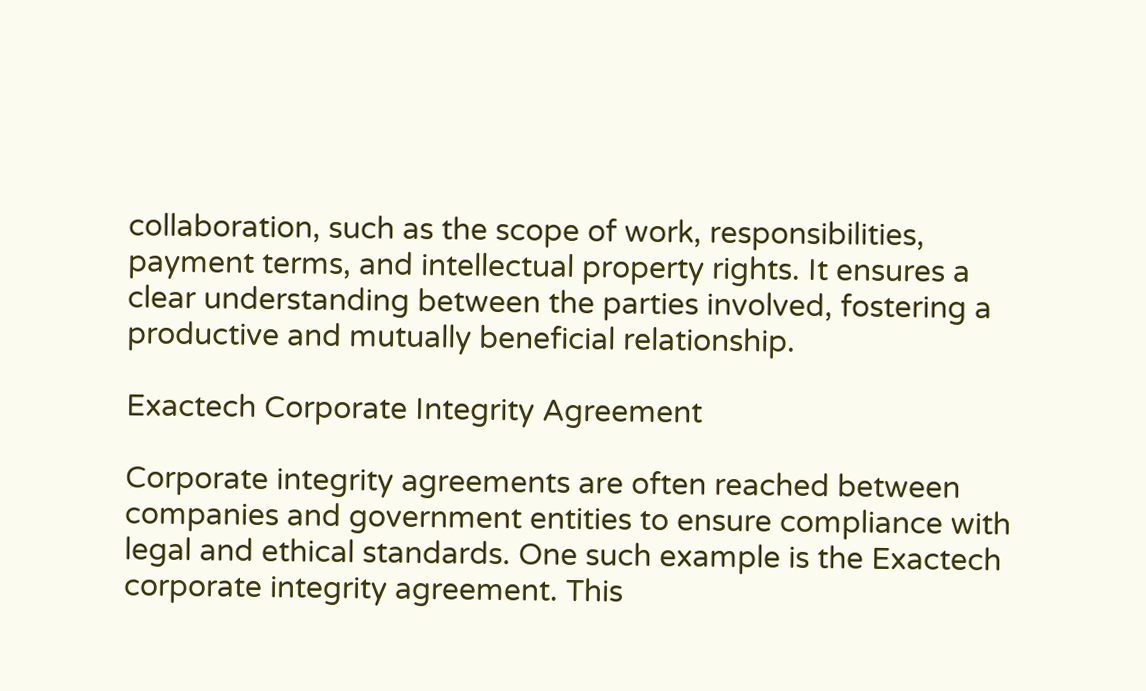collaboration, such as the scope of work, responsibilities, payment terms, and intellectual property rights. It ensures a clear understanding between the parties involved, fostering a productive and mutually beneficial relationship.

Exactech Corporate Integrity Agreement

Corporate integrity agreements are often reached between companies and government entities to ensure compliance with legal and ethical standards. One such example is the Exactech corporate integrity agreement. This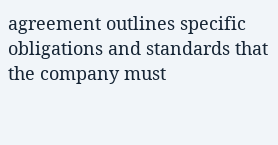agreement outlines specific obligations and standards that the company must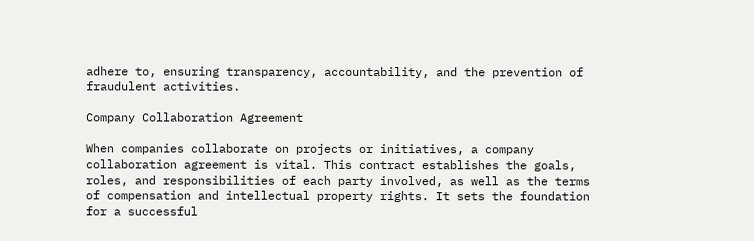adhere to, ensuring transparency, accountability, and the prevention of fraudulent activities.

Company Collaboration Agreement

When companies collaborate on projects or initiatives, a company collaboration agreement is vital. This contract establishes the goals, roles, and responsibilities of each party involved, as well as the terms of compensation and intellectual property rights. It sets the foundation for a successful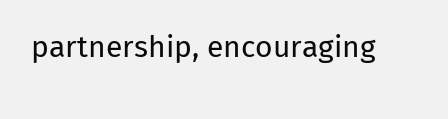partnership, encouraging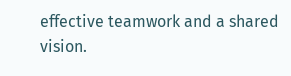effective teamwork and a shared vision.